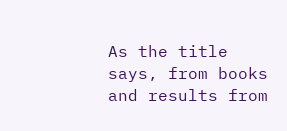As the title says, from books and results from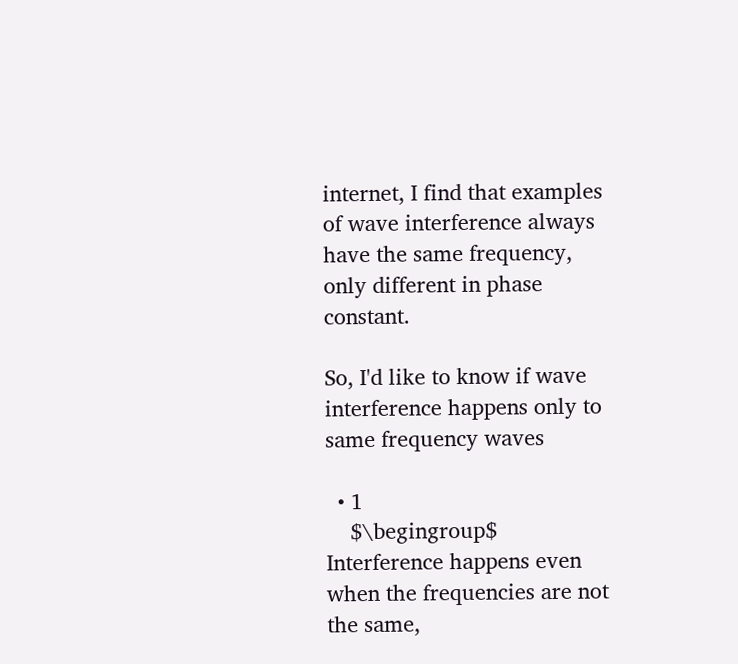internet, I find that examples of wave interference always have the same frequency, only different in phase constant.

So, I'd like to know if wave interference happens only to same frequency waves

  • 1
    $\begingroup$ Interference happens even when the frequencies are not the same,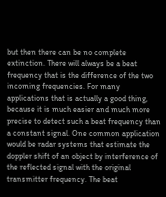but then there can be no complete extinction. There will always be a beat frequency that is the difference of the two incoming frequencies. For many applications that is actually a good thing, because it is much easier and much more precise to detect such a beat frequency than a constant signal. One common application would be radar systems that estimate the doppler shift of an object by interference of the reflected signal with the original transmitter frequency. The beat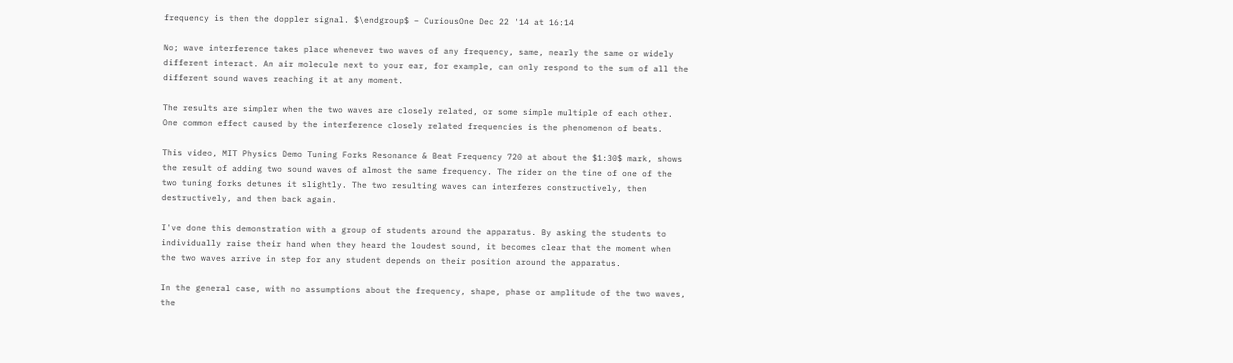frequency is then the doppler signal. $\endgroup$ – CuriousOne Dec 22 '14 at 16:14

No; wave interference takes place whenever two waves of any frequency, same, nearly the same or widely different interact. An air molecule next to your ear, for example, can only respond to the sum of all the different sound waves reaching it at any moment.

The results are simpler when the two waves are closely related, or some simple multiple of each other. One common effect caused by the interference closely related frequencies is the phenomenon of beats.

This video, MIT Physics Demo Tuning Forks Resonance & Beat Frequency 720 at about the $1:30$ mark, shows the result of adding two sound waves of almost the same frequency. The rider on the tine of one of the two tuning forks detunes it slightly. The two resulting waves can interferes constructively, then destructively, and then back again.

I've done this demonstration with a group of students around the apparatus. By asking the students to individually raise their hand when they heard the loudest sound, it becomes clear that the moment when the two waves arrive in step for any student depends on their position around the apparatus.

In the general case, with no assumptions about the frequency, shape, phase or amplitude of the two waves, the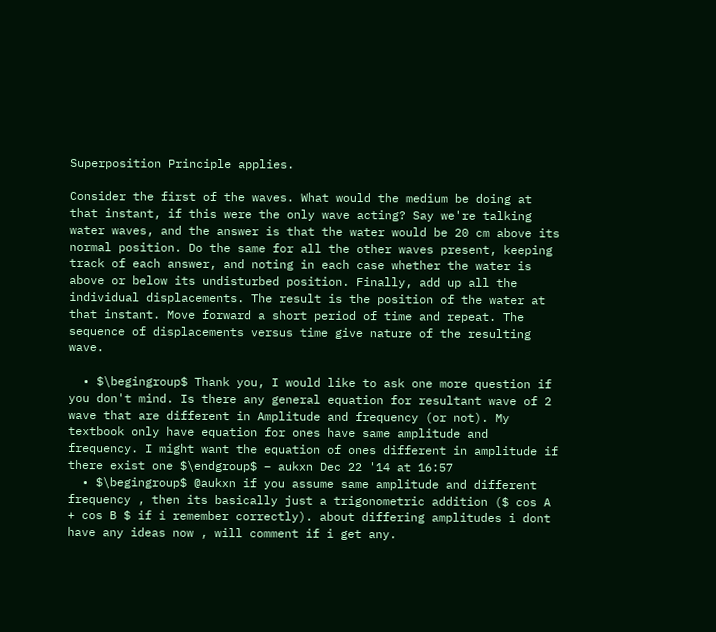Superposition Principle applies.

Consider the first of the waves. What would the medium be doing at that instant, if this were the only wave acting? Say we're talking water waves, and the answer is that the water would be 20 cm above its normal position. Do the same for all the other waves present, keeping track of each answer, and noting in each case whether the water is above or below its undisturbed position. Finally, add up all the individual displacements. The result is the position of the water at that instant. Move forward a short period of time and repeat. The sequence of displacements versus time give nature of the resulting wave.

  • $\begingroup$ Thank you, I would like to ask one more question if you don't mind. Is there any general equation for resultant wave of 2 wave that are different in Amplitude and frequency (or not). My textbook only have equation for ones have same amplitude and frequency. I might want the equation of ones different in amplitude if there exist one $\endgroup$ – aukxn Dec 22 '14 at 16:57
  • $\begingroup$ @aukxn if you assume same amplitude and different frequency , then its basically just a trigonometric addition ($ cos A + cos B $ if i remember correctly). about differing amplitudes i dont have any ideas now , will comment if i get any.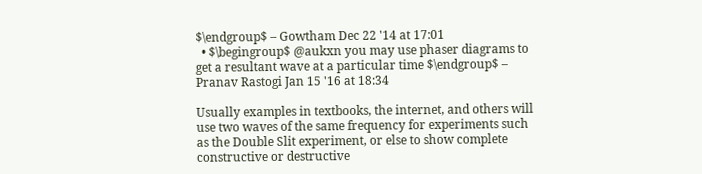$\endgroup$ – Gowtham Dec 22 '14 at 17:01
  • $\begingroup$ @aukxn you may use phaser diagrams to get a resultant wave at a particular time $\endgroup$ – Pranav Rastogi Jan 15 '16 at 18:34

Usually examples in textbooks, the internet, and others will use two waves of the same frequency for experiments such as the Double Slit experiment, or else to show complete constructive or destructive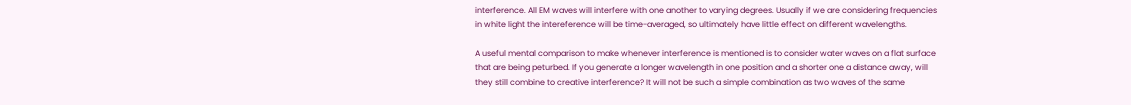interference. All EM waves will interfere with one another to varying degrees. Usually if we are considering frequencies in white light the intereference will be time-averaged, so ultimately have little effect on different wavelengths.

A useful mental comparison to make whenever interference is mentioned is to consider water waves on a flat surface that are being peturbed. If you generate a longer wavelength in one position and a shorter one a distance away, will they still combine to creative interference? It will not be such a simple combination as two waves of the same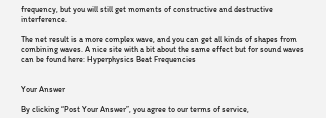frequency, but you will still get moments of constructive and destructive interference.

The net result is a more complex wave, and you can get all kinds of shapes from combining waves. A nice site with a bit about the same effect but for sound waves can be found here: Hyperphysics Beat Frequencies


Your Answer

By clicking “Post Your Answer”, you agree to our terms of service,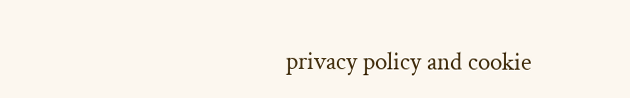privacy policy and cookie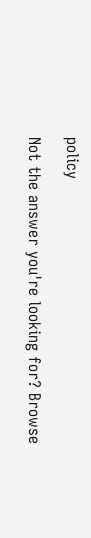policy

Not the answer you're looking for? Browse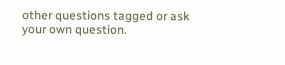other questions tagged or ask your own question.